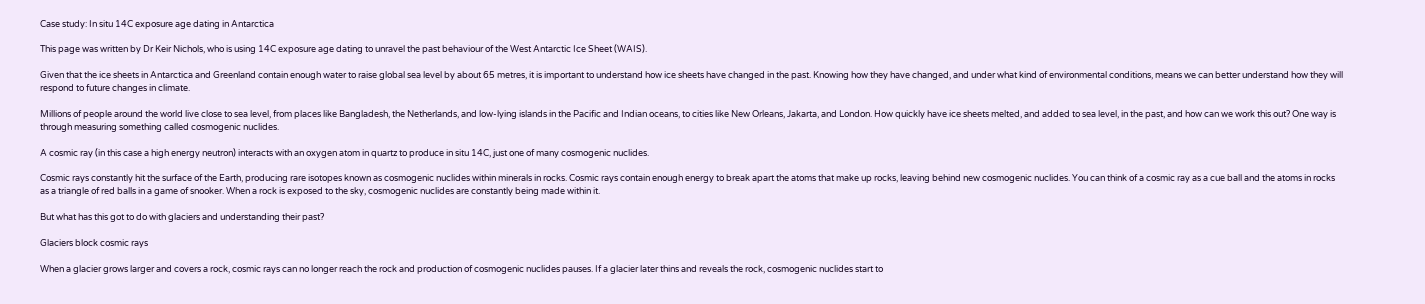Case study: In situ 14C exposure age dating in Antarctica

This page was written by Dr Keir Nichols, who is using 14C exposure age dating to unravel the past behaviour of the West Antarctic Ice Sheet (WAIS).

Given that the ice sheets in Antarctica and Greenland contain enough water to raise global sea level by about 65 metres, it is important to understand how ice sheets have changed in the past. Knowing how they have changed, and under what kind of environmental conditions, means we can better understand how they will respond to future changes in climate.

Millions of people around the world live close to sea level, from places like Bangladesh, the Netherlands, and low-lying islands in the Pacific and Indian oceans, to cities like New Orleans, Jakarta, and London. How quickly have ice sheets melted, and added to sea level, in the past, and how can we work this out? One way is through measuring something called cosmogenic nuclides.

A cosmic ray (in this case a high energy neutron) interacts with an oxygen atom in quartz to produce in situ 14C, just one of many cosmogenic nuclides.

Cosmic rays constantly hit the surface of the Earth, producing rare isotopes known as cosmogenic nuclides within minerals in rocks. Cosmic rays contain enough energy to break apart the atoms that make up rocks, leaving behind new cosmogenic nuclides. You can think of a cosmic ray as a cue ball and the atoms in rocks as a triangle of red balls in a game of snooker. When a rock is exposed to the sky, cosmogenic nuclides are constantly being made within it.

But what has this got to do with glaciers and understanding their past?

Glaciers block cosmic rays

When a glacier grows larger and covers a rock, cosmic rays can no longer reach the rock and production of cosmogenic nuclides pauses. If a glacier later thins and reveals the rock, cosmogenic nuclides start to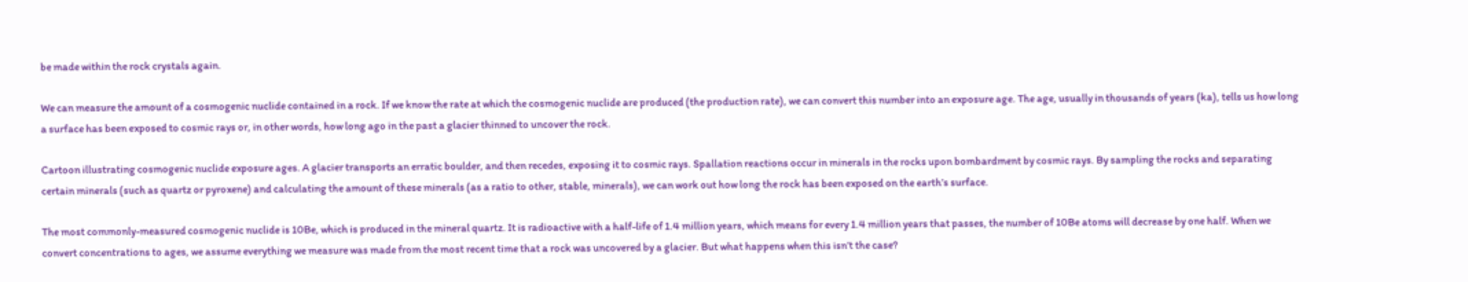be made within the rock crystals again.

We can measure the amount of a cosmogenic nuclide contained in a rock. If we know the rate at which the cosmogenic nuclide are produced (the production rate), we can convert this number into an exposure age. The age, usually in thousands of years (ka), tells us how long a surface has been exposed to cosmic rays or, in other words, how long ago in the past a glacier thinned to uncover the rock.

Cartoon illustrating cosmogenic nuclide exposure ages. A glacier transports an erratic boulder, and then recedes, exposing it to cosmic rays. Spallation reactions occur in minerals in the rocks upon bombardment by cosmic rays. By sampling the rocks and separating certain minerals (such as quartz or pyroxene) and calculating the amount of these minerals (as a ratio to other, stable, minerals), we can work out how long the rock has been exposed on the earth’s surface.

The most commonly-measured cosmogenic nuclide is 10Be, which is produced in the mineral quartz. It is radioactive with a half-life of 1.4 million years, which means for every 1.4 million years that passes, the number of 10Be atoms will decrease by one half. When we convert concentrations to ages, we assume everything we measure was made from the most recent time that a rock was uncovered by a glacier. But what happens when this isn’t the case?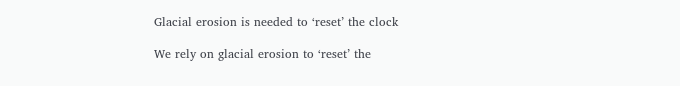Glacial erosion is needed to ‘reset’ the clock

We rely on glacial erosion to ‘reset’ the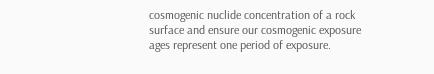cosmogenic nuclide concentration of a rock surface and ensure our cosmogenic exposure ages represent one period of exposure.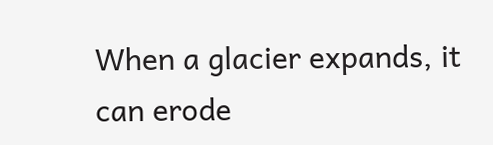When a glacier expands, it can erode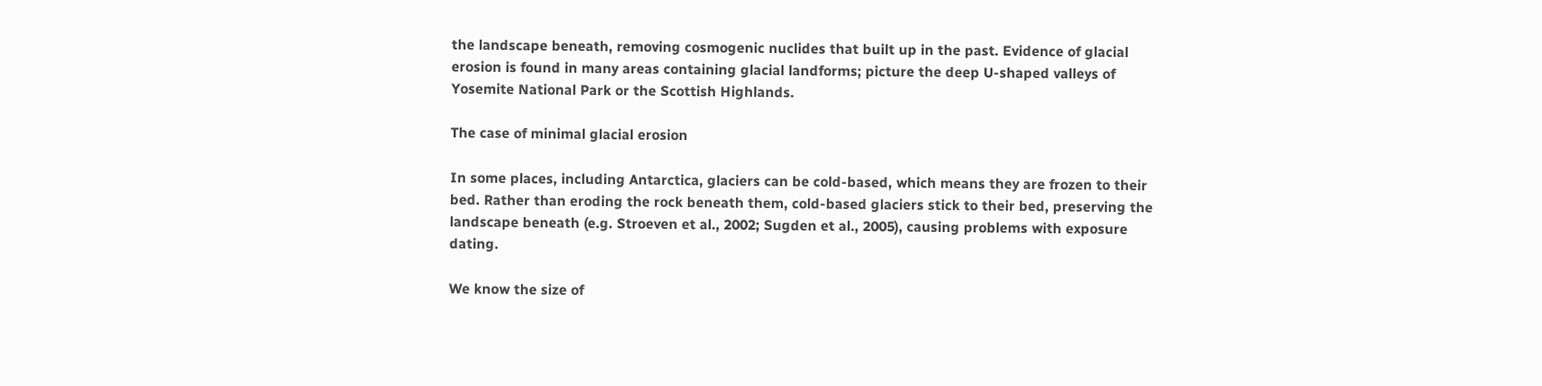the landscape beneath, removing cosmogenic nuclides that built up in the past. Evidence of glacial erosion is found in many areas containing glacial landforms; picture the deep U-shaped valleys of Yosemite National Park or the Scottish Highlands.

The case of minimal glacial erosion

In some places, including Antarctica, glaciers can be cold-based, which means they are frozen to their bed. Rather than eroding the rock beneath them, cold-based glaciers stick to their bed, preserving the landscape beneath (e.g. Stroeven et al., 2002; Sugden et al., 2005), causing problems with exposure dating.

We know the size of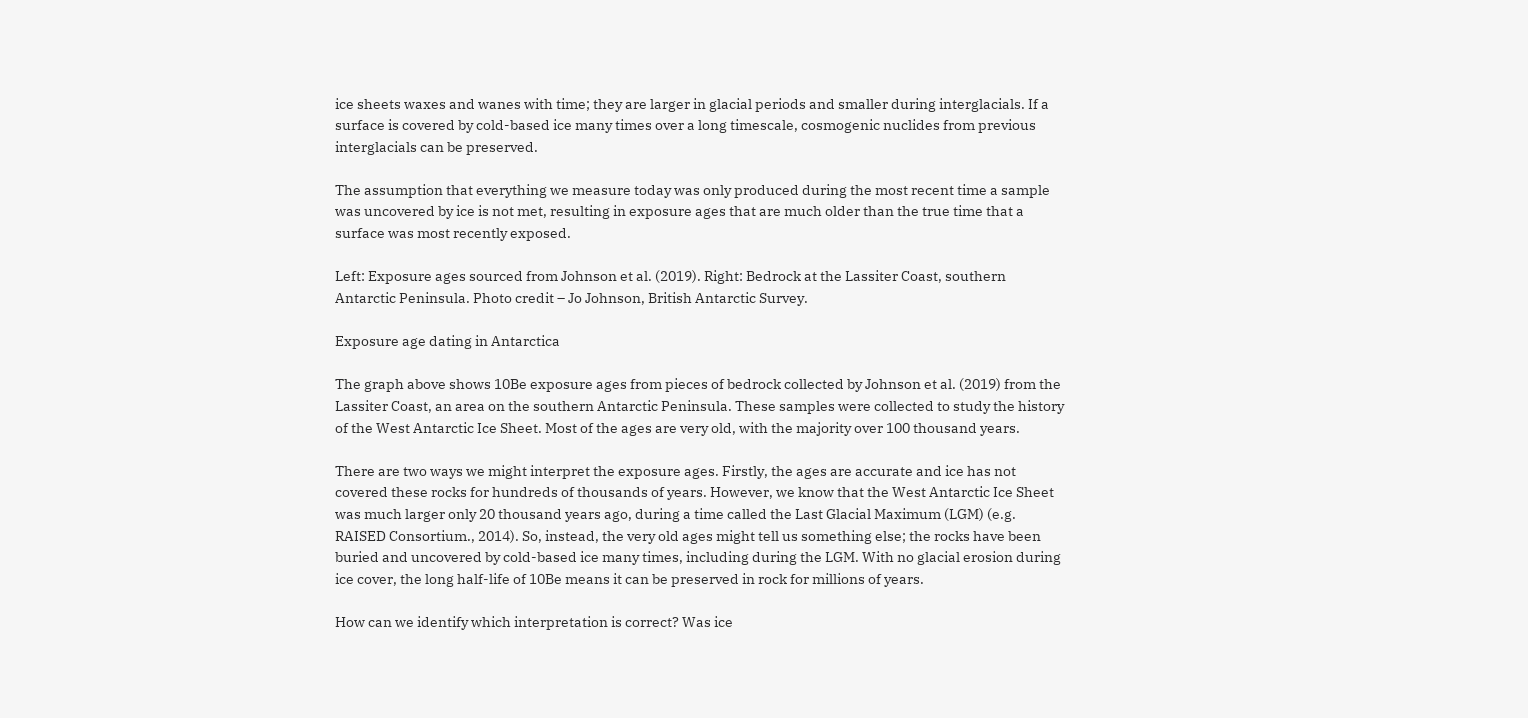ice sheets waxes and wanes with time; they are larger in glacial periods and smaller during interglacials. If a surface is covered by cold-based ice many times over a long timescale, cosmogenic nuclides from previous interglacials can be preserved.

The assumption that everything we measure today was only produced during the most recent time a sample was uncovered by ice is not met, resulting in exposure ages that are much older than the true time that a surface was most recently exposed.

Left: Exposure ages sourced from Johnson et al. (2019). Right: Bedrock at the Lassiter Coast, southern Antarctic Peninsula. Photo credit – Jo Johnson, British Antarctic Survey.

Exposure age dating in Antarctica

The graph above shows 10Be exposure ages from pieces of bedrock collected by Johnson et al. (2019) from the Lassiter Coast, an area on the southern Antarctic Peninsula. These samples were collected to study the history of the West Antarctic Ice Sheet. Most of the ages are very old, with the majority over 100 thousand years.

There are two ways we might interpret the exposure ages. Firstly, the ages are accurate and ice has not covered these rocks for hundreds of thousands of years. However, we know that the West Antarctic Ice Sheet was much larger only 20 thousand years ago, during a time called the Last Glacial Maximum (LGM) (e.g. RAISED Consortium., 2014). So, instead, the very old ages might tell us something else; the rocks have been buried and uncovered by cold-based ice many times, including during the LGM. With no glacial erosion during ice cover, the long half-life of 10Be means it can be preserved in rock for millions of years.

How can we identify which interpretation is correct? Was ice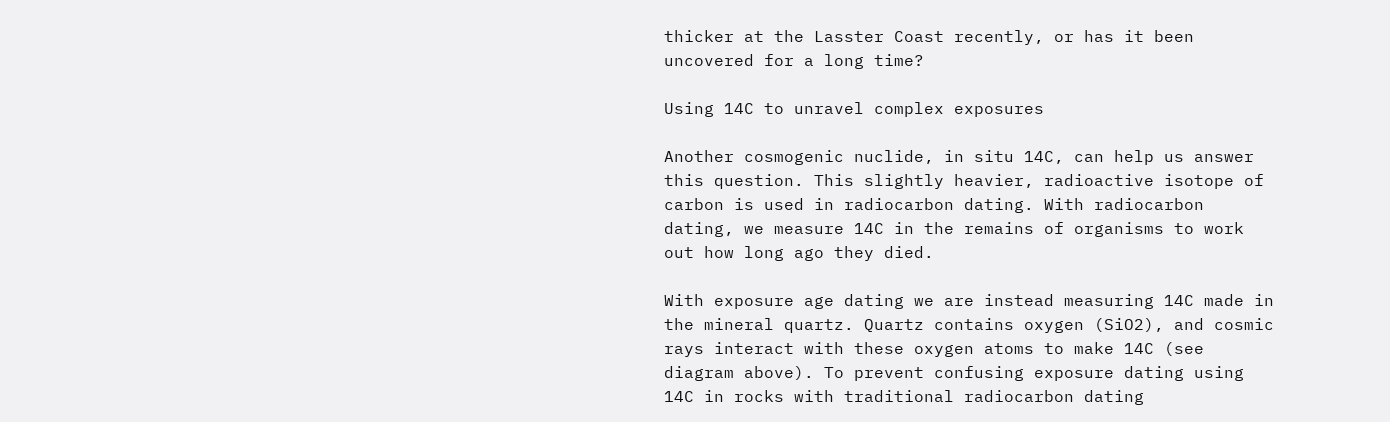thicker at the Lasster Coast recently, or has it been uncovered for a long time?

Using 14C to unravel complex exposures

Another cosmogenic nuclide, in situ 14C, can help us answer this question. This slightly heavier, radioactive isotope of carbon is used in radiocarbon dating. With radiocarbon dating, we measure 14C in the remains of organisms to work out how long ago they died.

With exposure age dating we are instead measuring 14C made in the mineral quartz. Quartz contains oxygen (SiO2), and cosmic rays interact with these oxygen atoms to make 14C (see diagram above). To prevent confusing exposure dating using 14C in rocks with traditional radiocarbon dating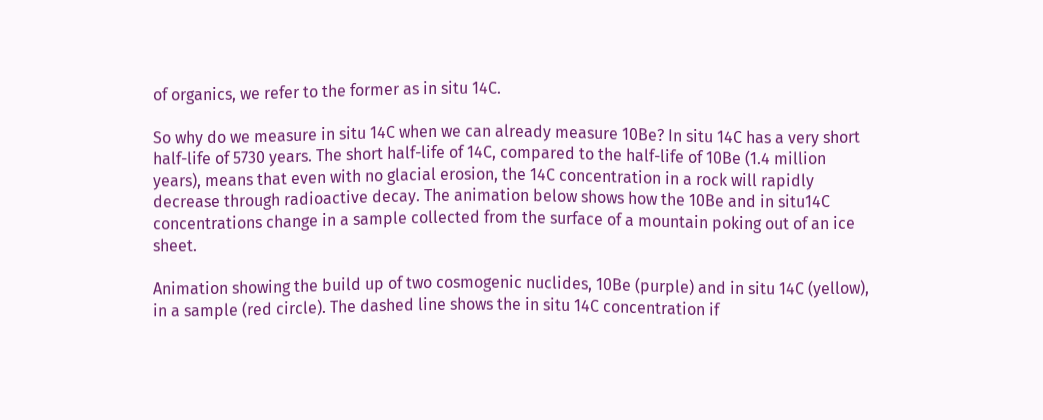of organics, we refer to the former as in situ 14C.

So why do we measure in situ 14C when we can already measure 10Be? In situ 14C has a very short half-life of 5730 years. The short half-life of 14C, compared to the half-life of 10Be (1.4 million years), means that even with no glacial erosion, the 14C concentration in a rock will rapidly decrease through radioactive decay. The animation below shows how the 10Be and in situ14C concentrations change in a sample collected from the surface of a mountain poking out of an ice sheet.

Animation showing the build up of two cosmogenic nuclides, 10Be (purple) and in situ 14C (yellow), in a sample (red circle). The dashed line shows the in situ 14C concentration if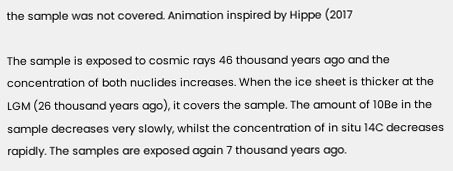the sample was not covered. Animation inspired by Hippe (2017

The sample is exposed to cosmic rays 46 thousand years ago and the concentration of both nuclides increases. When the ice sheet is thicker at the LGM (26 thousand years ago), it covers the sample. The amount of 10Be in the sample decreases very slowly, whilst the concentration of in situ 14C decreases rapidly. The samples are exposed again 7 thousand years ago.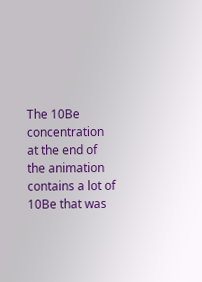The 10Be concentration at the end of the animation contains a lot of 10Be that was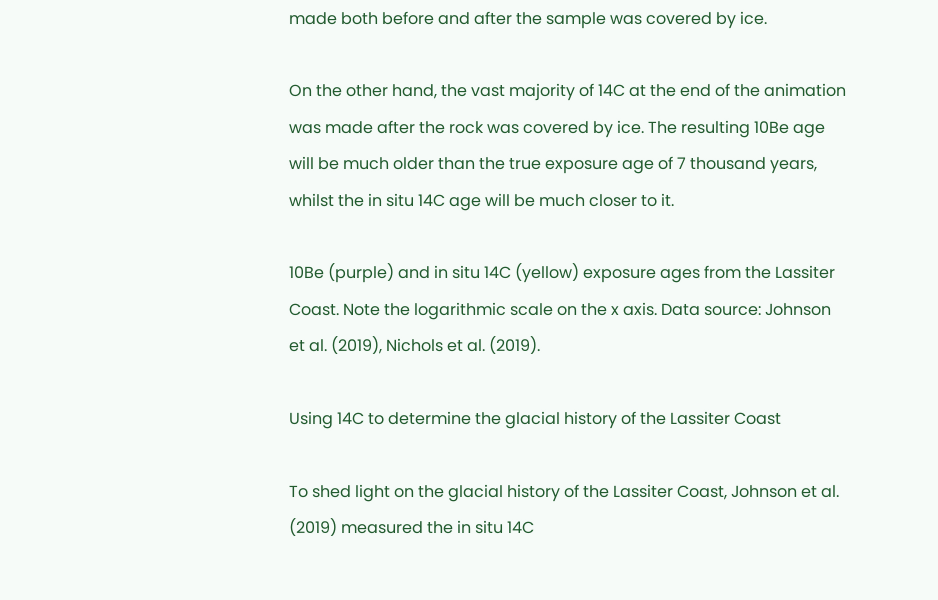made both before and after the sample was covered by ice.

On the other hand, the vast majority of 14C at the end of the animation was made after the rock was covered by ice. The resulting 10Be age will be much older than the true exposure age of 7 thousand years, whilst the in situ 14C age will be much closer to it.

10Be (purple) and in situ 14C (yellow) exposure ages from the Lassiter Coast. Note the logarithmic scale on the x axis. Data source: Johnson et al. (2019), Nichols et al. (2019).

Using 14C to determine the glacial history of the Lassiter Coast

To shed light on the glacial history of the Lassiter Coast, Johnson et al. (2019) measured the in situ 14C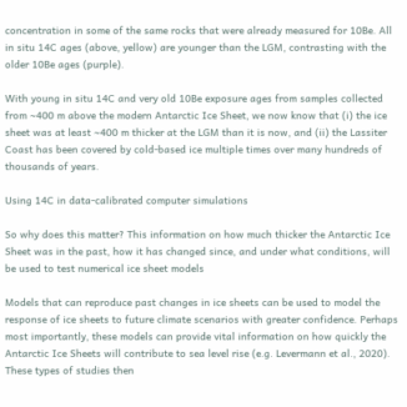concentration in some of the same rocks that were already measured for 10Be. All in situ 14C ages (above, yellow) are younger than the LGM, contrasting with the older 10Be ages (purple).

With young in situ 14C and very old 10Be exposure ages from samples collected from ∼400 m above the modern Antarctic Ice Sheet, we now know that (i) the ice sheet was at least ∼400 m thicker at the LGM than it is now, and (ii) the Lassiter Coast has been covered by cold-based ice multiple times over many hundreds of thousands of years.

Using 14C in data-calibrated computer simulations

So why does this matter? This information on how much thicker the Antarctic Ice Sheet was in the past, how it has changed since, and under what conditions, will be used to test numerical ice sheet models

Models that can reproduce past changes in ice sheets can be used to model the response of ice sheets to future climate scenarios with greater confidence. Perhaps most importantly, these models can provide vital information on how quickly the Antarctic Ice Sheets will contribute to sea level rise (e.g. Levermann et al., 2020). These types of studies then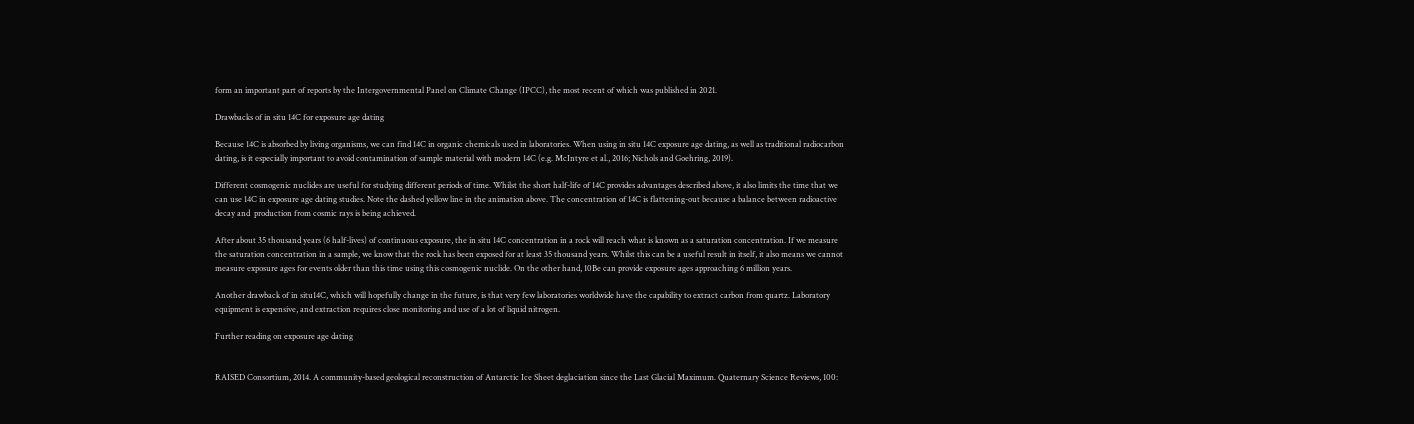form an important part of reports by the Intergovernmental Panel on Climate Change (IPCC), the most recent of which was published in 2021.

Drawbacks of in situ 14C for exposure age dating

Because 14C is absorbed by living organisms, we can find 14C in organic chemicals used in laboratories. When using in situ 14C exposure age dating, as well as traditional radiocarbon dating, is it especially important to avoid contamination of sample material with modern 14C (e.g. McIntyre et al., 2016; Nichols and Goehring, 2019).

Different cosmogenic nuclides are useful for studying different periods of time. Whilst the short half-life of 14C provides advantages described above, it also limits the time that we can use 14C in exposure age dating studies. Note the dashed yellow line in the animation above. The concentration of 14C is flattening-out because a balance between radioactive decay and  production from cosmic rays is being achieved.

After about 35 thousand years (6 half-lives) of continuous exposure, the in situ 14C concentration in a rock will reach what is known as a saturation concentration. If we measure the saturation concentration in a sample, we know that the rock has been exposed for at least 35 thousand years. Whilst this can be a useful result in itself, it also means we cannot measure exposure ages for events older than this time using this cosmogenic nuclide. On the other hand, 10Be can provide exposure ages approaching 6 million years.

Another drawback of in situ14C, which will hopefully change in the future, is that very few laboratories worldwide have the capability to extract carbon from quartz. Laboratory equipment is expensive, and extraction requires close monitoring and use of a lot of liquid nitrogen.

Further reading on exposure age dating


RAISED Consortium, 2014. A community-based geological reconstruction of Antarctic Ice Sheet deglaciation since the Last Glacial Maximum. Quaternary Science Reviews, 100: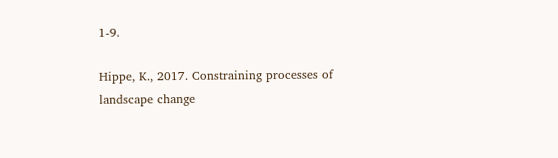1-9.

Hippe, K., 2017. Constraining processes of landscape change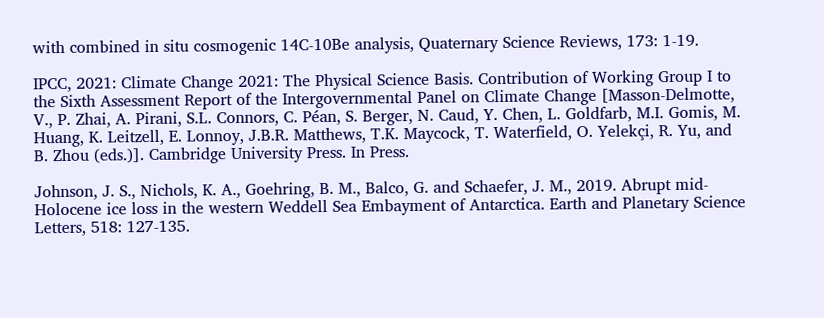with combined in situ cosmogenic 14C-10Be analysis, Quaternary Science Reviews, 173: 1-19.

IPCC, 2021: Climate Change 2021: The Physical Science Basis. Contribution of Working Group I to the Sixth Assessment Report of the Intergovernmental Panel on Climate Change [Masson-Delmotte, V., P. Zhai, A. Pirani, S.L. Connors, C. Péan, S. Berger, N. Caud, Y. Chen, L. Goldfarb, M.I. Gomis, M. Huang, K. Leitzell, E. Lonnoy, J.B.R. Matthews, T.K. Maycock, T. Waterfield, O. Yelekçi, R. Yu, and B. Zhou (eds.)]. Cambridge University Press. In Press.

Johnson, J. S., Nichols, K. A., Goehring, B. M., Balco, G. and Schaefer, J. M., 2019. Abrupt mid-Holocene ice loss in the western Weddell Sea Embayment of Antarctica. Earth and Planetary Science Letters, 518: 127-135.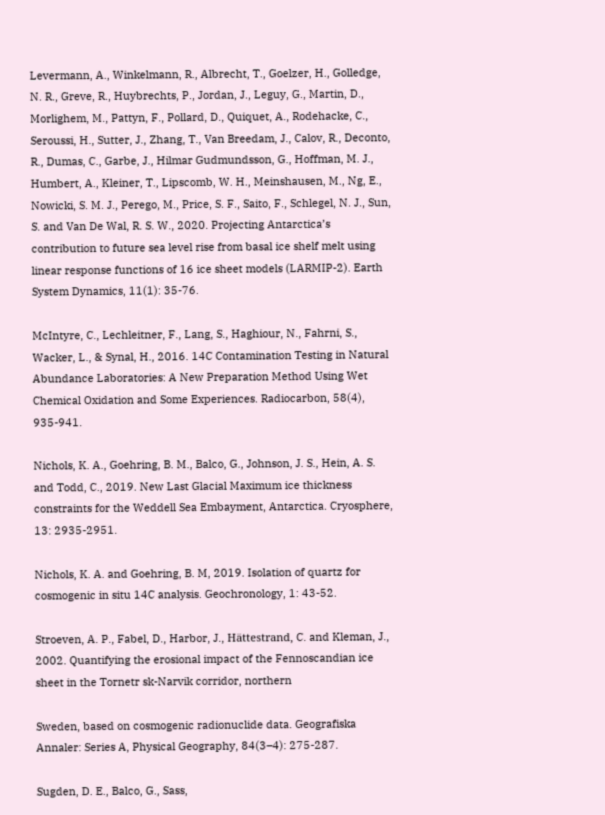Levermann, A., Winkelmann, R., Albrecht, T., Goelzer, H., Golledge, N. R., Greve, R., Huybrechts, P., Jordan, J., Leguy, G., Martin, D., Morlighem, M., Pattyn, F., Pollard, D., Quiquet, A., Rodehacke, C., Seroussi, H., Sutter, J., Zhang, T., Van Breedam, J., Calov, R., Deconto, R., Dumas, C., Garbe, J., Hilmar Gudmundsson, G., Hoffman, M. J., Humbert, A., Kleiner, T., Lipscomb, W. H., Meinshausen, M., Ng, E., Nowicki, S. M. J., Perego, M., Price, S. F., Saito, F., Schlegel, N. J., Sun, S. and Van De Wal, R. S. W., 2020. Projecting Antarctica’s contribution to future sea level rise from basal ice shelf melt using linear response functions of 16 ice sheet models (LARMIP-2). Earth System Dynamics, 11(1): 35-76.

McIntyre, C., Lechleitner, F., Lang, S., Haghiour, N., Fahrni, S., Wacker, L., & Synal, H., 2016. 14C Contamination Testing in Natural Abundance Laboratories: A New Preparation Method Using Wet Chemical Oxidation and Some Experiences. Radiocarbon, 58(4), 935-941.

Nichols, K. A., Goehring, B. M., Balco, G., Johnson, J. S., Hein, A. S. and Todd, C., 2019. New Last Glacial Maximum ice thickness constraints for the Weddell Sea Embayment, Antarctica. Cryosphere, 13: 2935-2951.

Nichols, K. A. and Goehring, B. M, 2019. Isolation of quartz for cosmogenic in situ 14C analysis. Geochronology, 1: 43-52.

Stroeven, A. P., Fabel, D., Harbor, J., Hättestrand, C. and Kleman, J., 2002. Quantifying the erosional impact of the Fennoscandian ice sheet in the Tornetr sk-Narvik corridor, northern

Sweden, based on cosmogenic radionuclide data. Geografiska Annaler: Series A, Physical Geography, 84(3–4): 275-287.

Sugden, D. E., Balco, G., Sass,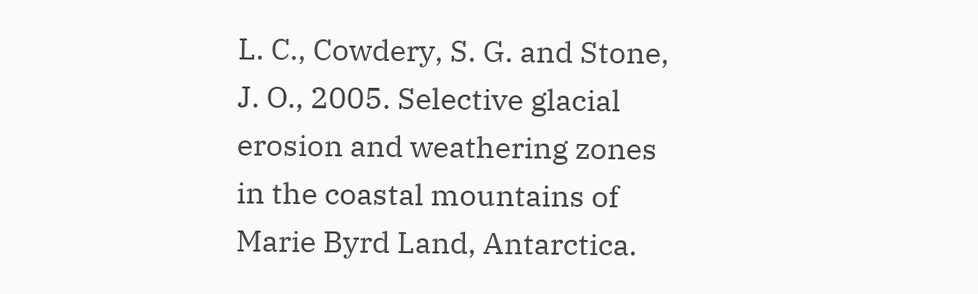L. C., Cowdery, S. G. and Stone, J. O., 2005. Selective glacial erosion and weathering zones in the coastal mountains of Marie Byrd Land, Antarctica.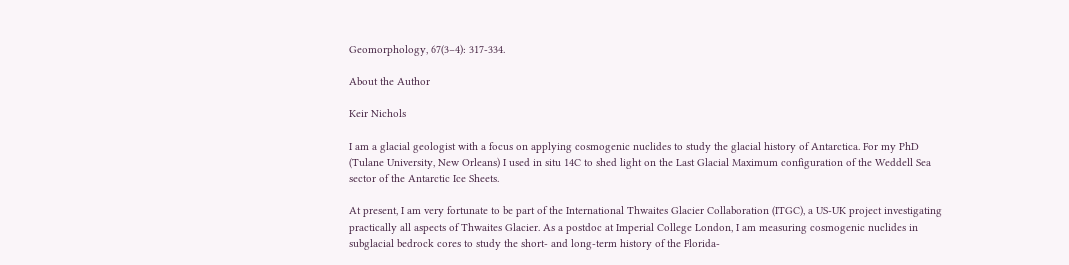Geomorphology, 67(3–4): 317-334.

About the Author

Keir Nichols

I am a glacial geologist with a focus on applying cosmogenic nuclides to study the glacial history of Antarctica. For my PhD (Tulane University, New Orleans) I used in situ 14C to shed light on the Last Glacial Maximum configuration of the Weddell Sea sector of the Antarctic Ice Sheets.

At present, I am very fortunate to be part of the International Thwaites Glacier Collaboration (ITGC), a US-UK project investigating practically all aspects of Thwaites Glacier. As a postdoc at Imperial College London, I am measuring cosmogenic nuclides in subglacial bedrock cores to study the short- and long-term history of the Florida-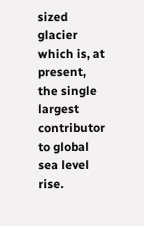sized glacier which is, at present, the single largest contributor to global sea level rise.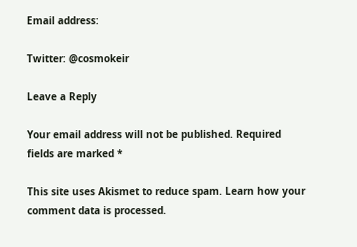Email address:

Twitter: @cosmokeir

Leave a Reply

Your email address will not be published. Required fields are marked *

This site uses Akismet to reduce spam. Learn how your comment data is processed.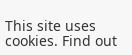This site uses cookies. Find out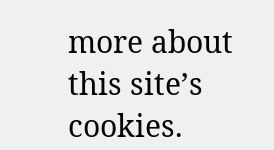more about this site’s cookies.